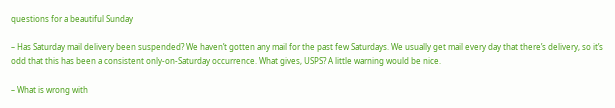questions for a beautiful Sunday

– Has Saturday mail delivery been suspended? We haven’t gotten any mail for the past few Saturdays. We usually get mail every day that there’s delivery, so it’s odd that this has been a consistent only-on-Saturday occurrence. What gives, USPS? A little warning would be nice.

– What is wrong with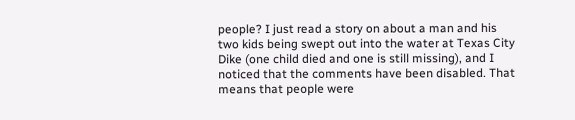people? I just read a story on about a man and his two kids being swept out into the water at Texas City Dike (one child died and one is still missing), and I noticed that the comments have been disabled. That means that people were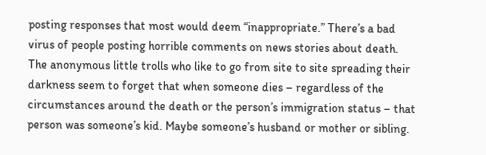posting responses that most would deem “inappropriate.” There’s a bad virus of people posting horrible comments on news stories about death. The anonymous little trolls who like to go from site to site spreading their darkness seem to forget that when someone dies – regardless of the circumstances around the death or the person’s immigration status – that person was someone’s kid. Maybe someone’s husband or mother or sibling.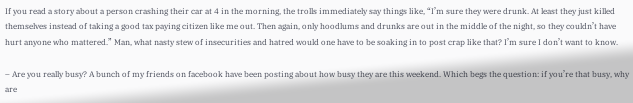If you read a story about a person crashing their car at 4 in the morning, the trolls immediately say things like, “I’m sure they were drunk. At least they just killed themselves instead of taking a good tax paying citizen like me out. Then again, only hoodlums and drunks are out in the middle of the night, so they couldn’t have hurt anyone who mattered.” Man, what nasty stew of insecurities and hatred would one have to be soaking in to post crap like that? I’m sure I don’t want to know.

– Are you really busy? A bunch of my friends on facebook have been posting about how busy they are this weekend. Which begs the question: if you’re that busy, why are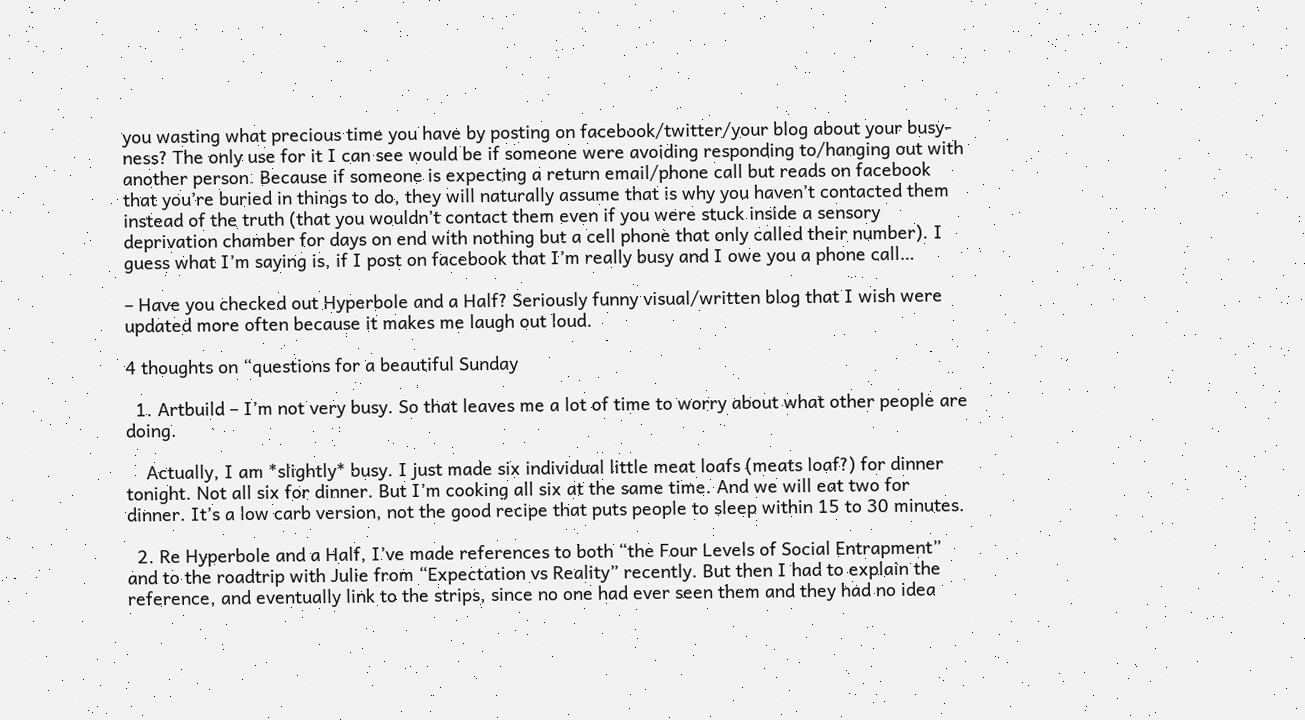you wasting what precious time you have by posting on facebook/twitter/your blog about your busy-ness? The only use for it I can see would be if someone were avoiding responding to/hanging out with another person. Because if someone is expecting a return email/phone call but reads on facebook that you’re buried in things to do, they will naturally assume that is why you haven’t contacted them instead of the truth (that you wouldn’t contact them even if you were stuck inside a sensory deprivation chamber for days on end with nothing but a cell phone that only called their number). I guess what I’m saying is, if I post on facebook that I’m really busy and I owe you a phone call…

– Have you checked out Hyperbole and a Half? Seriously funny visual/written blog that I wish were updated more often because it makes me laugh out loud.

4 thoughts on “questions for a beautiful Sunday

  1. Artbuild – I’m not very busy. So that leaves me a lot of time to worry about what other people are doing.

    Actually, I am *slightly* busy. I just made six individual little meat loafs (meats loaf?) for dinner tonight. Not all six for dinner. But I’m cooking all six at the same time. And we will eat two for dinner. It’s a low carb version, not the good recipe that puts people to sleep within 15 to 30 minutes.

  2. Re Hyperbole and a Half, I’ve made references to both “the Four Levels of Social Entrapment” and to the roadtrip with Julie from “Expectation vs Reality” recently. But then I had to explain the reference, and eventually link to the strips, since no one had ever seen them and they had no idea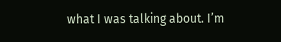what I was talking about. I’m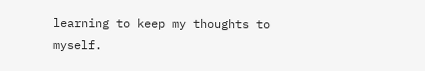learning to keep my thoughts to myself.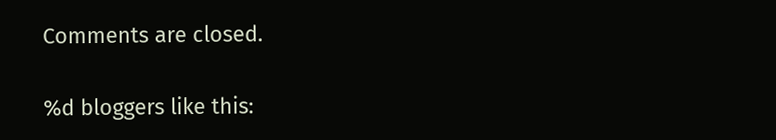Comments are closed.

%d bloggers like this: